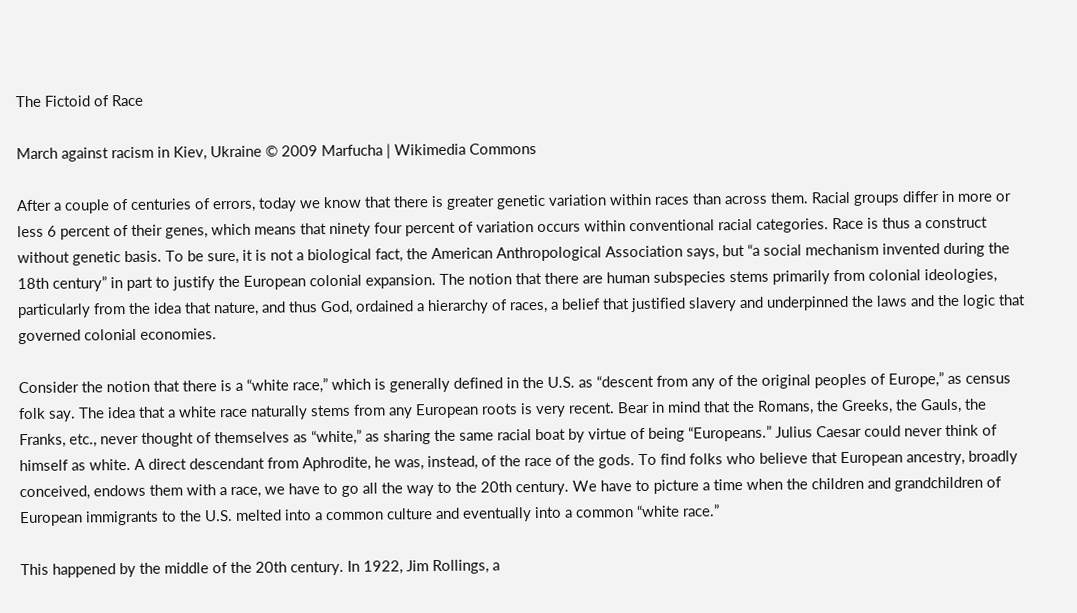The Fictoid of Race

March against racism in Kiev, Ukraine © 2009 Marfucha | Wikimedia Commons

After a couple of centuries of errors, today we know that there is greater genetic variation within races than across them. Racial groups differ in more or less 6 percent of their genes, which means that ninety four percent of variation occurs within conventional racial categories. Race is thus a construct without genetic basis. To be sure, it is not a biological fact, the American Anthropological Association says, but “a social mechanism invented during the 18th century” in part to justify the European colonial expansion. The notion that there are human subspecies stems primarily from colonial ideologies, particularly from the idea that nature, and thus God, ordained a hierarchy of races, a belief that justified slavery and underpinned the laws and the logic that governed colonial economies.

Consider the notion that there is a “white race,” which is generally defined in the U.S. as “descent from any of the original peoples of Europe,” as census folk say. The idea that a white race naturally stems from any European roots is very recent. Bear in mind that the Romans, the Greeks, the Gauls, the Franks, etc., never thought of themselves as “white,” as sharing the same racial boat by virtue of being “Europeans.” Julius Caesar could never think of himself as white. A direct descendant from Aphrodite, he was, instead, of the race of the gods. To find folks who believe that European ancestry, broadly conceived, endows them with a race, we have to go all the way to the 20th century. We have to picture a time when the children and grandchildren of European immigrants to the U.S. melted into a common culture and eventually into a common “white race.”

This happened by the middle of the 20th century. In 1922, Jim Rollings, a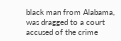black man from Alabama, was dragged to a court accused of the crime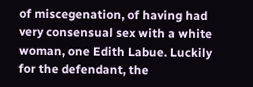of miscegenation, of having had very consensual sex with a white woman, one Edith Labue. Luckily for the defendant, the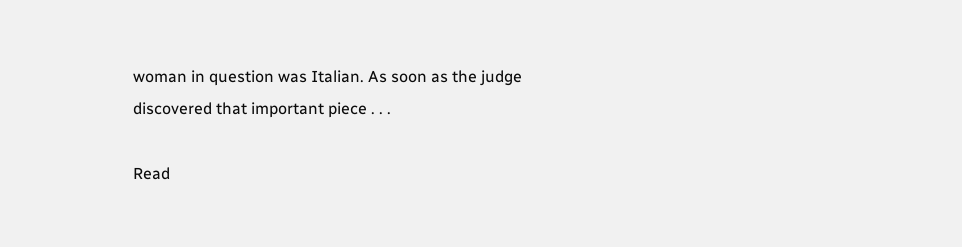woman in question was Italian. As soon as the judge discovered that important piece . . .

Read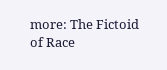more: The Fictoid of Race